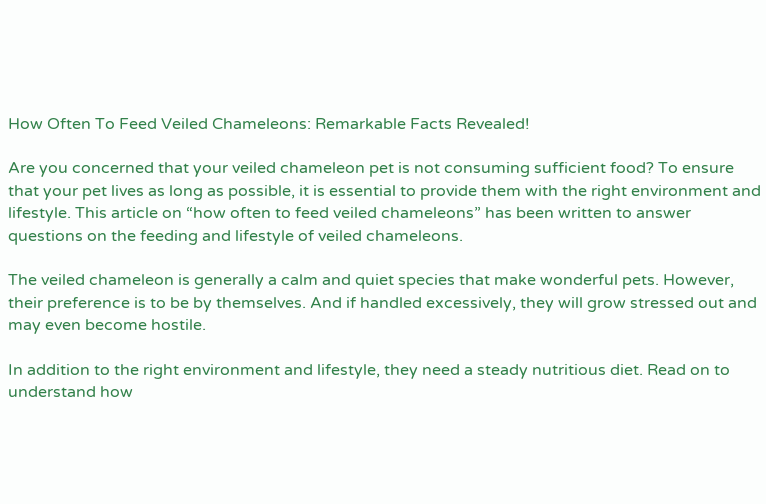How Often To Feed Veiled Chameleons: Remarkable Facts Revealed!

Are you concerned that your veiled chameleon pet is not consuming sufficient food? To ensure that your pet lives as long as possible, it is essential to provide them with the right environment and lifestyle. This article on “how often to feed veiled chameleons” has been written to answer questions on the feeding and lifestyle of veiled chameleons.

The veiled chameleon is generally a calm and quiet species that make wonderful pets. However, their preference is to be by themselves. And if handled excessively, they will grow stressed out and may even become hostile.

In addition to the right environment and lifestyle, they need a steady nutritious diet. Read on to understand how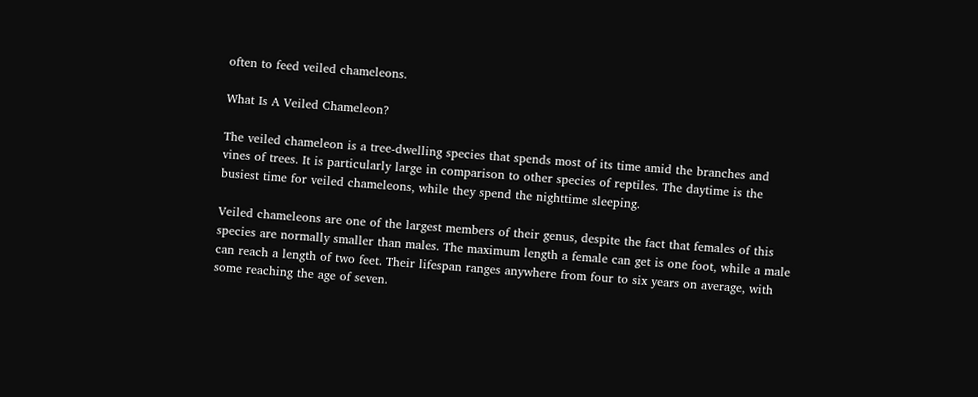often to feed veiled chameleons.

What Is A Veiled Chameleon?

The veiled chameleon is a tree-dwelling species that spends most of its time amid the branches and vines of trees. It is particularly large in comparison to other species of reptiles. The daytime is the busiest time for veiled chameleons, while they spend the nighttime sleeping.

Veiled chameleons are one of the largest members of their genus, despite the fact that females of this species are normally smaller than males. The maximum length a female can get is one foot, while a male can reach a length of two feet. Their lifespan ranges anywhere from four to six years on average, with some reaching the age of seven.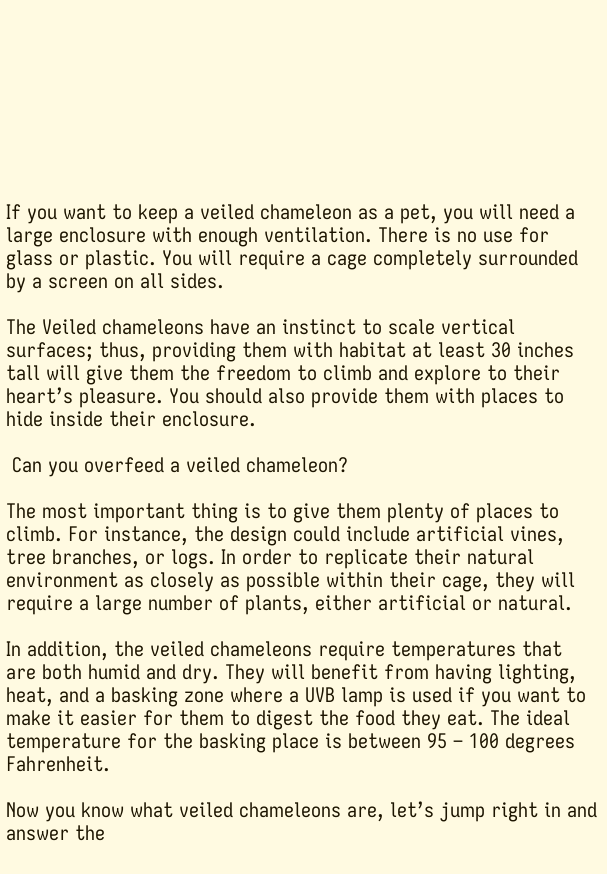If you want to keep a veiled chameleon as a pet, you will need a large enclosure with enough ventilation. There is no use for glass or plastic. You will require a cage completely surrounded by a screen on all sides.

The Veiled chameleons have an instinct to scale vertical surfaces; thus, providing them with habitat at least 30 inches tall will give them the freedom to climb and explore to their heart’s pleasure. You should also provide them with places to hide inside their enclosure.

 Can you overfeed a veiled chameleon?

The most important thing is to give them plenty of places to climb. For instance, the design could include artificial vines, tree branches, or logs. In order to replicate their natural environment as closely as possible within their cage, they will require a large number of plants, either artificial or natural.

In addition, the veiled chameleons require temperatures that are both humid and dry. They will benefit from having lighting, heat, and a basking zone where a UVB lamp is used if you want to make it easier for them to digest the food they eat. The ideal temperature for the basking place is between 95 – 100 degrees Fahrenheit.

Now you know what veiled chameleons are, let’s jump right in and answer the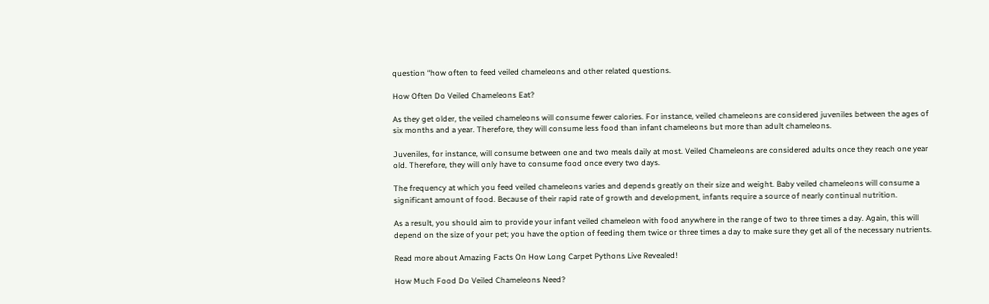question “how often to feed veiled chameleons and other related questions.

How Often Do Veiled Chameleons Eat?

As they get older, the veiled chameleons will consume fewer calories. For instance, veiled chameleons are considered juveniles between the ages of six months and a year. Therefore, they will consume less food than infant chameleons but more than adult chameleons.

Juveniles, for instance, will consume between one and two meals daily at most. Veiled Chameleons are considered adults once they reach one year old. Therefore, they will only have to consume food once every two days.

The frequency at which you feed veiled chameleons varies and depends greatly on their size and weight. Baby veiled chameleons will consume a significant amount of food. Because of their rapid rate of growth and development, infants require a source of nearly continual nutrition.

As a result, you should aim to provide your infant veiled chameleon with food anywhere in the range of two to three times a day. Again, this will depend on the size of your pet; you have the option of feeding them twice or three times a day to make sure they get all of the necessary nutrients.

Read more about Amazing Facts On How Long Carpet Pythons Live Revealed!

How Much Food Do Veiled Chameleons Need?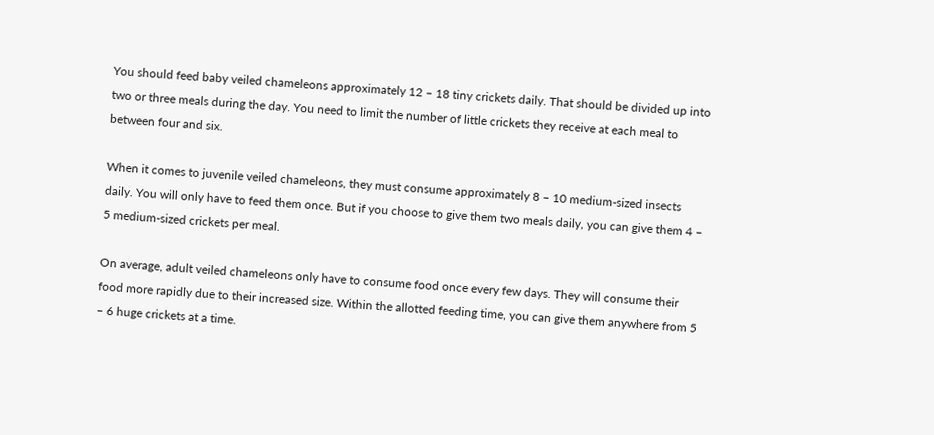You should feed baby veiled chameleons approximately 12 – 18 tiny crickets daily. That should be divided up into two or three meals during the day. You need to limit the number of little crickets they receive at each meal to between four and six.

When it comes to juvenile veiled chameleons, they must consume approximately 8 – 10 medium-sized insects daily. You will only have to feed them once. But if you choose to give them two meals daily, you can give them 4 – 5 medium-sized crickets per meal.

On average, adult veiled chameleons only have to consume food once every few days. They will consume their food more rapidly due to their increased size. Within the allotted feeding time, you can give them anywhere from 5 – 6 huge crickets at a time.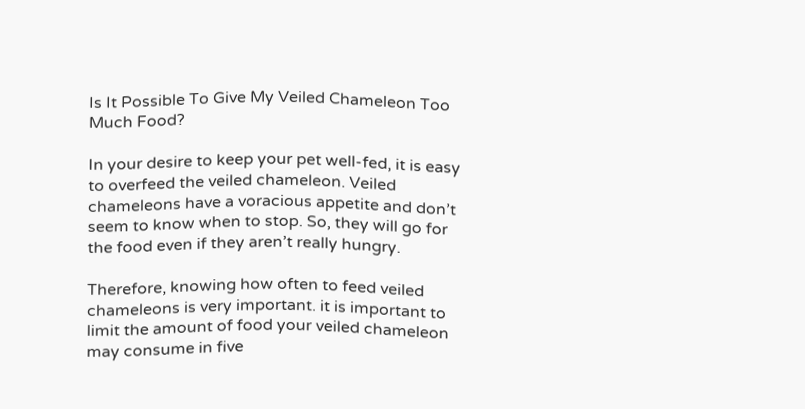Is It Possible To Give My Veiled Chameleon Too Much Food?

In your desire to keep your pet well-fed, it is easy to overfeed the veiled chameleon. Veiled chameleons have a voracious appetite and don’t seem to know when to stop. So, they will go for the food even if they aren’t really hungry.

Therefore, knowing how often to feed veiled chameleons is very important. it is important to limit the amount of food your veiled chameleon may consume in five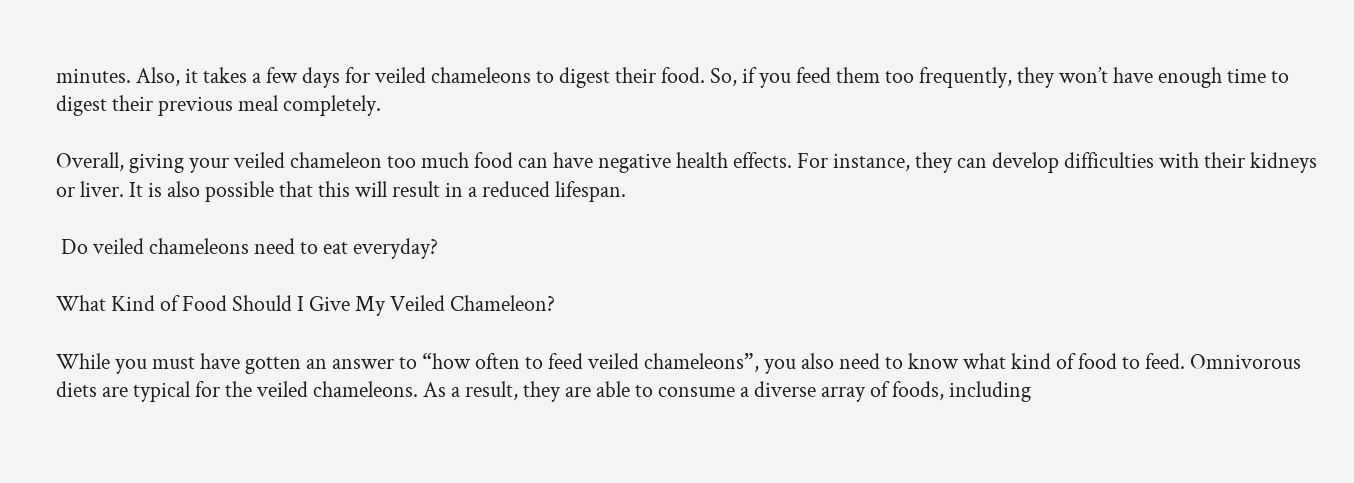minutes. Also, it takes a few days for veiled chameleons to digest their food. So, if you feed them too frequently, they won’t have enough time to digest their previous meal completely.

Overall, giving your veiled chameleon too much food can have negative health effects. For instance, they can develop difficulties with their kidneys or liver. It is also possible that this will result in a reduced lifespan.

 Do veiled chameleons need to eat everyday?

What Kind of Food Should I Give My Veiled Chameleon?

While you must have gotten an answer to “how often to feed veiled chameleons”, you also need to know what kind of food to feed. Omnivorous diets are typical for the veiled chameleons. As a result, they are able to consume a diverse array of foods, including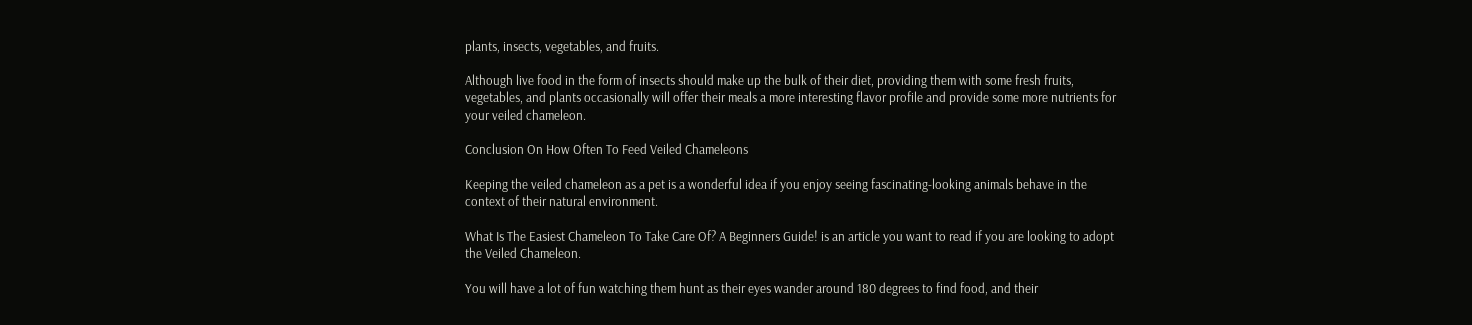plants, insects, vegetables, and fruits.

Although live food in the form of insects should make up the bulk of their diet, providing them with some fresh fruits, vegetables, and plants occasionally will offer their meals a more interesting flavor profile and provide some more nutrients for your veiled chameleon.

Conclusion On How Often To Feed Veiled Chameleons

Keeping the veiled chameleon as a pet is a wonderful idea if you enjoy seeing fascinating-looking animals behave in the context of their natural environment.

What Is The Easiest Chameleon To Take Care Of? A Beginners Guide! is an article you want to read if you are looking to adopt the Veiled Chameleon.

You will have a lot of fun watching them hunt as their eyes wander around 180 degrees to find food, and their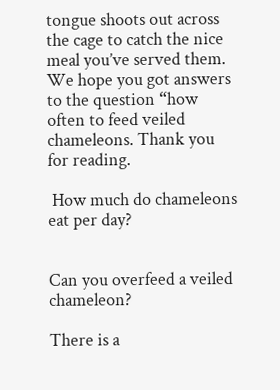tongue shoots out across the cage to catch the nice meal you’ve served them. We hope you got answers to the question “how often to feed veiled chameleons. Thank you for reading.

 How much do chameleons eat per day?


Can you overfeed a veiled chameleon?

There is a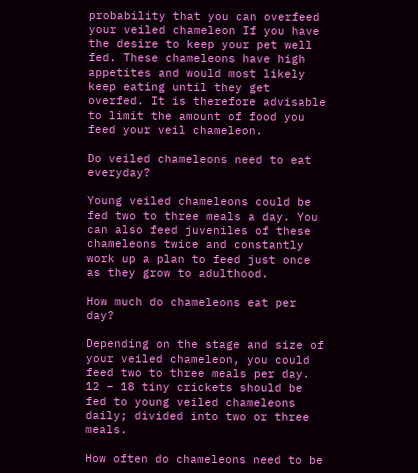probability that you can overfeed your veiled chameleon If you have the desire to keep your pet well fed. These chameleons have high appetites and would most likely keep eating until they get overfed. It is therefore advisable to limit the amount of food you feed your veil chameleon.

Do veiled chameleons need to eat everyday?

Young veiled chameleons could be fed two to three meals a day. You can also feed juveniles of these chameleons twice and constantly work up a plan to feed just once as they grow to adulthood.

How much do chameleons eat per day?

Depending on the stage and size of your veiled chameleon, you could feed two to three meals per day. 12 – 18 tiny crickets should be fed to young veiled chameleons daily; divided into two or three meals.

How often do chameleons need to be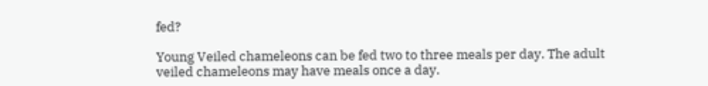fed?

Young Veiled chameleons can be fed two to three meals per day. The adult veiled chameleons may have meals once a day.